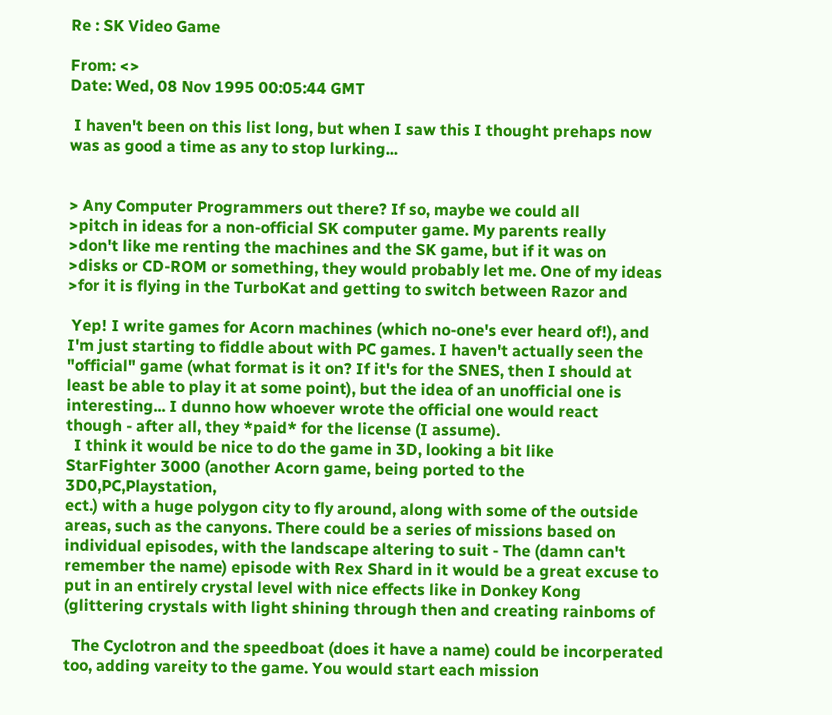Re : SK Video Game

From: <>
Date: Wed, 08 Nov 1995 00:05:44 GMT

 I haven't been on this list long, but when I saw this I thought prehaps now
was as good a time as any to stop lurking...


> Any Computer Programmers out there? If so, maybe we could all
>pitch in ideas for a non-official SK computer game. My parents really
>don't like me renting the machines and the SK game, but if it was on
>disks or CD-ROM or something, they would probably let me. One of my ideas
>for it is flying in the TurboKat and getting to switch between Razor and

 Yep! I write games for Acorn machines (which no-one's ever heard of!), and
I'm just starting to fiddle about with PC games. I haven't actually seen the
"official" game (what format is it on? If it's for the SNES, then I should at
least be able to play it at some point), but the idea of an unofficial one is
interesting... I dunno how whoever wrote the official one would react
though - after all, they *paid* for the license (I assume).
  I think it would be nice to do the game in 3D, looking a bit like
StarFighter 3000 (another Acorn game, being ported to the 3D0,PC,Playstation,
ect.) with a huge polygon city to fly around, along with some of the outside
areas, such as the canyons. There could be a series of missions based on
individual episodes, with the landscape altering to suit - The (damn can't
remember the name) episode with Rex Shard in it would be a great excuse to
put in an entirely crystal level with nice effects like in Donkey Kong
(glittering crystals with light shining through then and creating rainboms of

  The Cyclotron and the speedboat (does it have a name) could be incorperated
too, adding vareity to the game. You would start each mission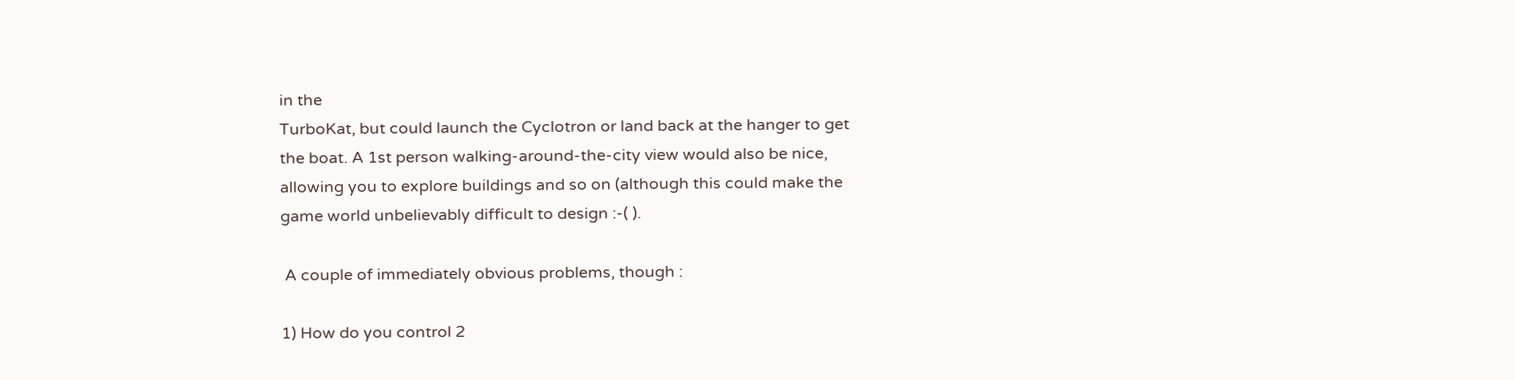in the
TurboKat, but could launch the Cyclotron or land back at the hanger to get
the boat. A 1st person walking-around-the-city view would also be nice,
allowing you to explore buildings and so on (although this could make the
game world unbelievably difficult to design :-( ).

 A couple of immediately obvious problems, though :

1) How do you control 2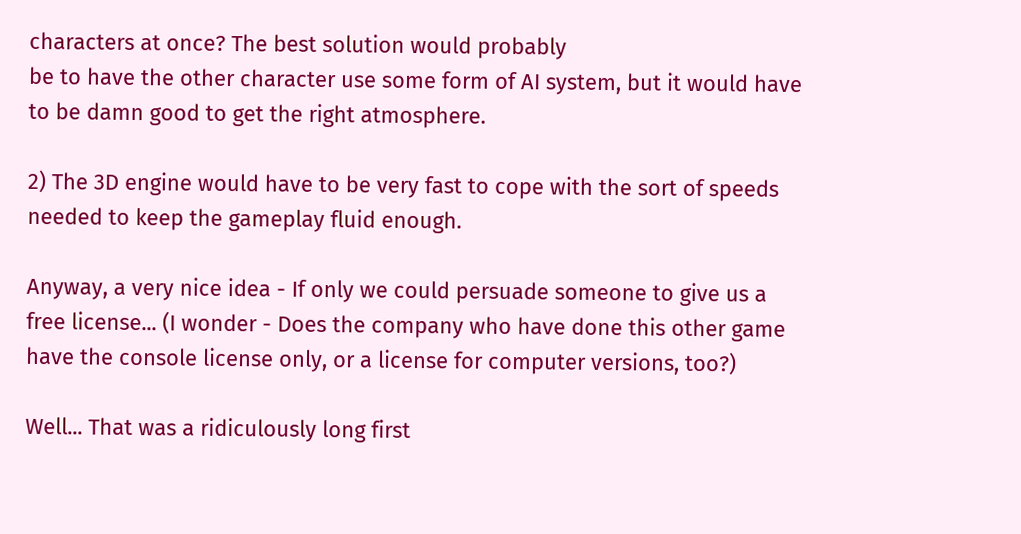characters at once? The best solution would probably
be to have the other character use some form of AI system, but it would have
to be damn good to get the right atmosphere.

2) The 3D engine would have to be very fast to cope with the sort of speeds
needed to keep the gameplay fluid enough.

Anyway, a very nice idea - If only we could persuade someone to give us a
free license... (I wonder - Does the company who have done this other game
have the console license only, or a license for computer versions, too?)

Well... That was a ridiculously long first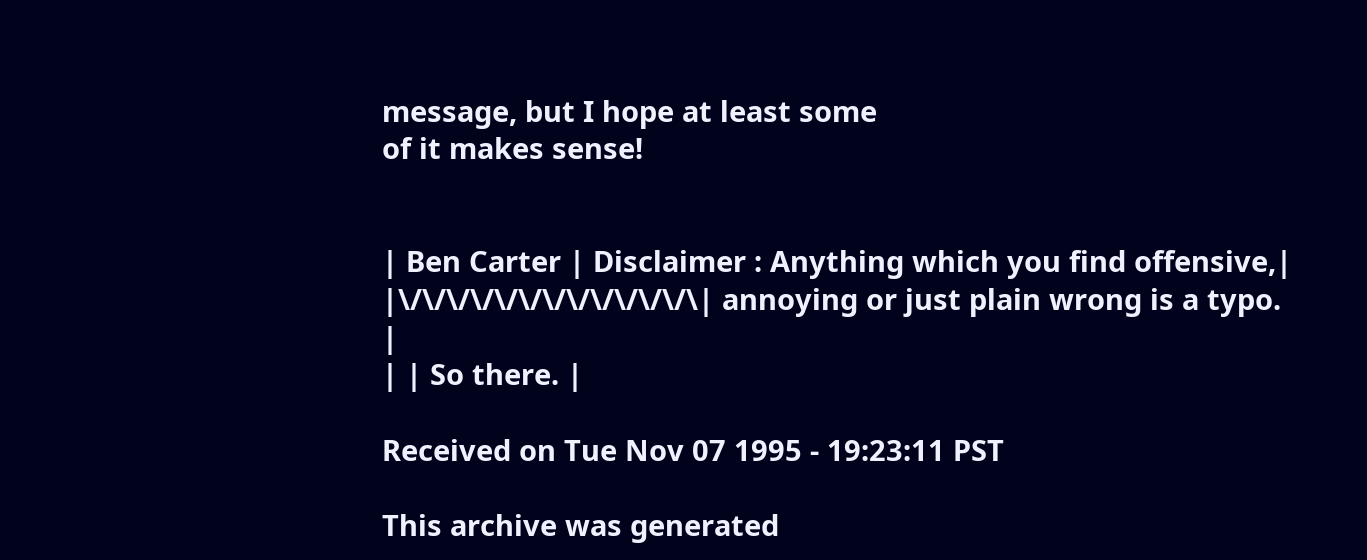message, but I hope at least some
of it makes sense!


| Ben Carter | Disclaimer : Anything which you find offensive,|
|\/\/\/\/\/\/\/\/\/\/\/\/\| annoying or just plain wrong is a typo. |
| | So there. |

Received on Tue Nov 07 1995 - 19:23:11 PST

This archive was generated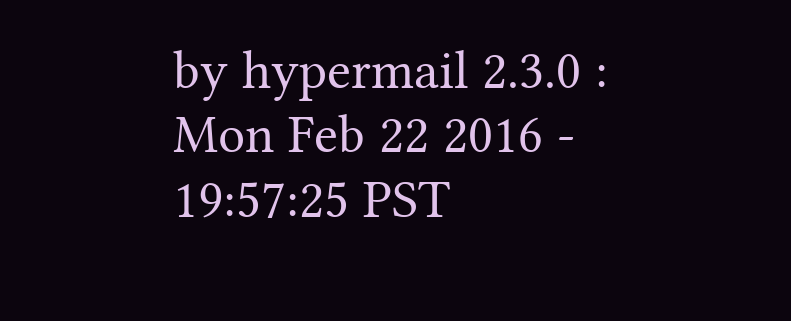by hypermail 2.3.0 : Mon Feb 22 2016 - 19:57:25 PST